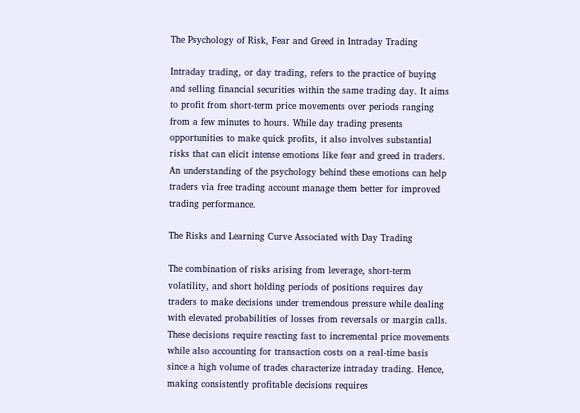The Psychology of Risk, Fear and Greed in Intraday Trading

Intraday trading, or day trading, refers to the practice of buying and selling financial securities within the same trading day. It aims to profit from short-term price movements over periods ranging from a few minutes to hours. While day trading presents opportunities to make quick profits, it also involves substantial risks that can elicit intense emotions like fear and greed in traders. An understanding of the psychology behind these emotions can help traders via free trading account manage them better for improved trading performance.

The Risks and Learning Curve Associated with Day Trading

The combination of risks arising from leverage, short-term volatility, and short holding periods of positions requires day traders to make decisions under tremendous pressure while dealing with elevated probabilities of losses from reversals or margin calls. These decisions require reacting fast to incremental price movements while also accounting for transaction costs on a real-time basis since a high volume of trades characterize intraday trading. Hence, making consistently profitable decisions requires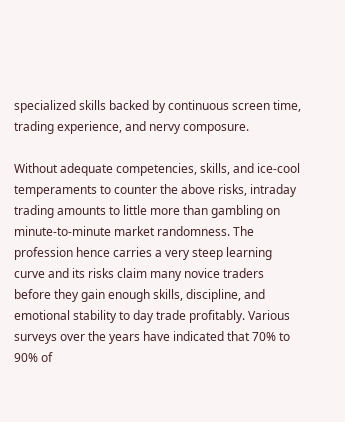specialized skills backed by continuous screen time, trading experience, and nervy composure.

Without adequate competencies, skills, and ice-cool temperaments to counter the above risks, intraday trading amounts to little more than gambling on minute-to-minute market randomness. The profession hence carries a very steep learning curve and its risks claim many novice traders before they gain enough skills, discipline, and emotional stability to day trade profitably. Various surveys over the years have indicated that 70% to 90% of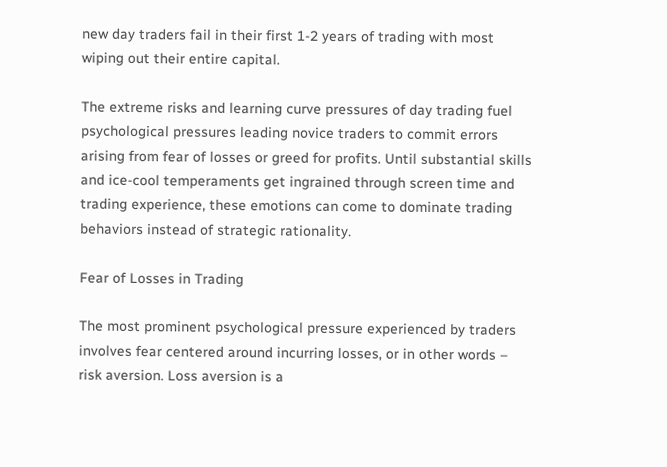new day traders fail in their first 1-2 years of trading with most wiping out their entire capital.

The extreme risks and learning curve pressures of day trading fuel psychological pressures leading novice traders to commit errors arising from fear of losses or greed for profits. Until substantial skills and ice-cool temperaments get ingrained through screen time and trading experience, these emotions can come to dominate trading behaviors instead of strategic rationality.

Fear of Losses in Trading

The most prominent psychological pressure experienced by traders involves fear centered around incurring losses, or in other words – risk aversion. Loss aversion is a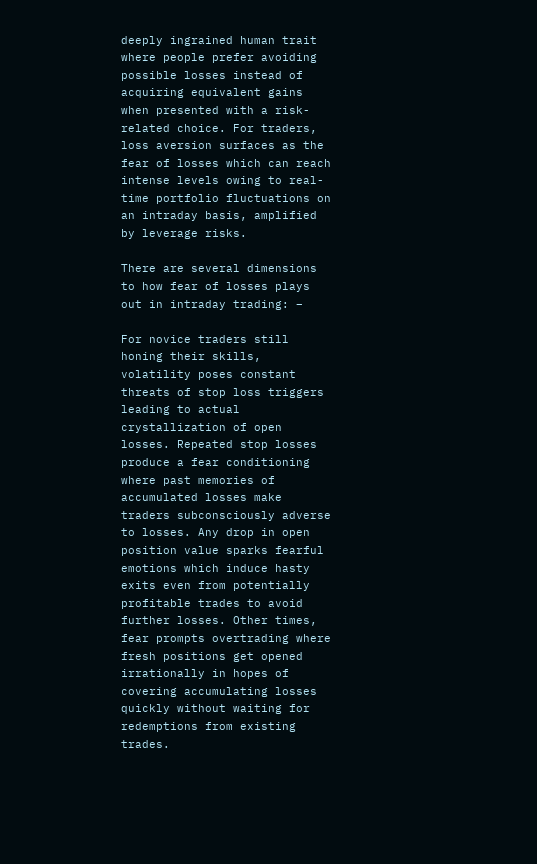deeply ingrained human trait where people prefer avoiding possible losses instead of acquiring equivalent gains when presented with a risk-related choice. For traders, loss aversion surfaces as the fear of losses which can reach intense levels owing to real-time portfolio fluctuations on an intraday basis, amplified by leverage risks.

There are several dimensions to how fear of losses plays out in intraday trading: –

For novice traders still honing their skills, volatility poses constant threats of stop loss triggers leading to actual crystallization of open losses. Repeated stop losses produce a fear conditioning where past memories of accumulated losses make traders subconsciously adverse to losses. Any drop in open position value sparks fearful emotions which induce hasty exits even from potentially profitable trades to avoid further losses. Other times, fear prompts overtrading where fresh positions get opened irrationally in hopes of covering accumulating losses quickly without waiting for redemptions from existing trades.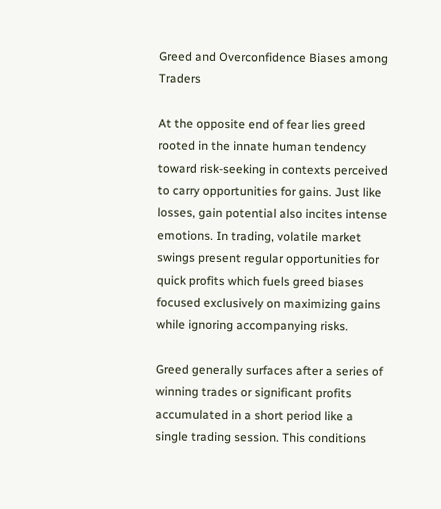Greed and Overconfidence Biases among Traders

At the opposite end of fear lies greed rooted in the innate human tendency toward risk-seeking in contexts perceived to carry opportunities for gains. Just like losses, gain potential also incites intense emotions. In trading, volatile market swings present regular opportunities for quick profits which fuels greed biases focused exclusively on maximizing gains while ignoring accompanying risks.

Greed generally surfaces after a series of winning trades or significant profits accumulated in a short period like a single trading session. This conditions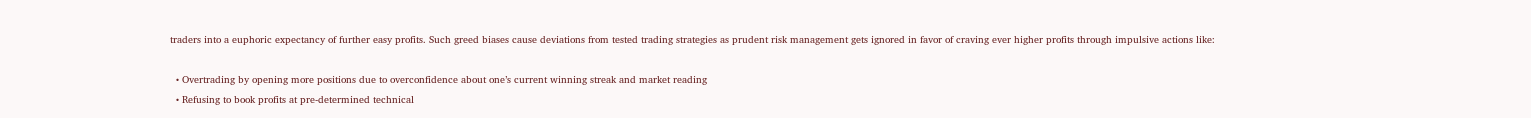traders into a euphoric expectancy of further easy profits. Such greed biases cause deviations from tested trading strategies as prudent risk management gets ignored in favor of craving ever higher profits through impulsive actions like:

  • Overtrading by opening more positions due to overconfidence about one’s current winning streak and market reading
  • Refusing to book profits at pre-determined technical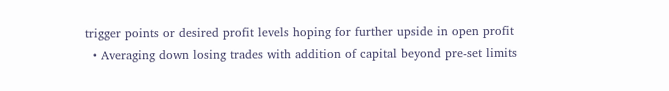trigger points or desired profit levels hoping for further upside in open profit
  • Averaging down losing trades with addition of capital beyond pre-set limits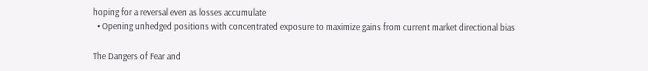hoping for a reversal even as losses accumulate
  • Opening unhedged positions with concentrated exposure to maximize gains from current market directional bias

The Dangers of Fear and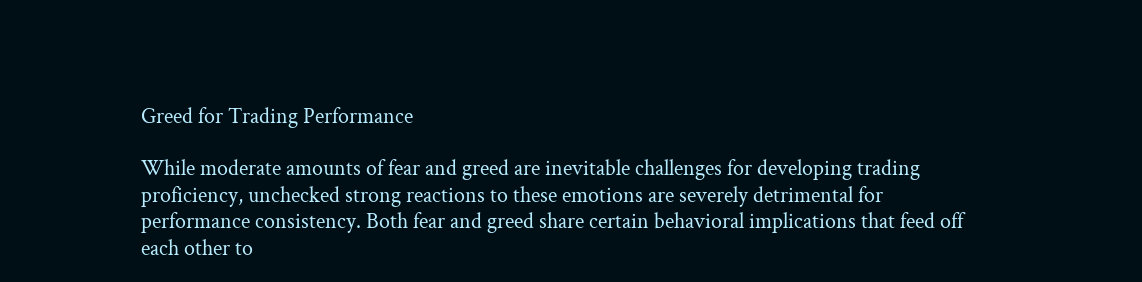Greed for Trading Performance

While moderate amounts of fear and greed are inevitable challenges for developing trading proficiency, unchecked strong reactions to these emotions are severely detrimental for performance consistency. Both fear and greed share certain behavioral implications that feed off each other to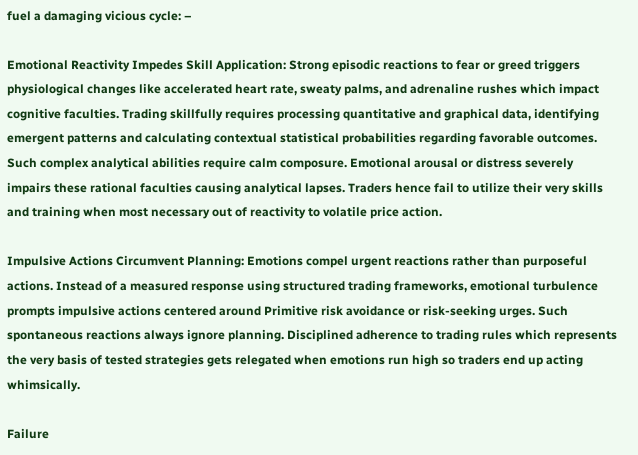fuel a damaging vicious cycle: –

Emotional Reactivity Impedes Skill Application: Strong episodic reactions to fear or greed triggers physiological changes like accelerated heart rate, sweaty palms, and adrenaline rushes which impact cognitive faculties. Trading skillfully requires processing quantitative and graphical data, identifying emergent patterns and calculating contextual statistical probabilities regarding favorable outcomes. Such complex analytical abilities require calm composure. Emotional arousal or distress severely impairs these rational faculties causing analytical lapses. Traders hence fail to utilize their very skills and training when most necessary out of reactivity to volatile price action.

Impulsive Actions Circumvent Planning: Emotions compel urgent reactions rather than purposeful actions. Instead of a measured response using structured trading frameworks, emotional turbulence prompts impulsive actions centered around Primitive risk avoidance or risk-seeking urges. Such spontaneous reactions always ignore planning. Disciplined adherence to trading rules which represents the very basis of tested strategies gets relegated when emotions run high so traders end up acting whimsically.

Failure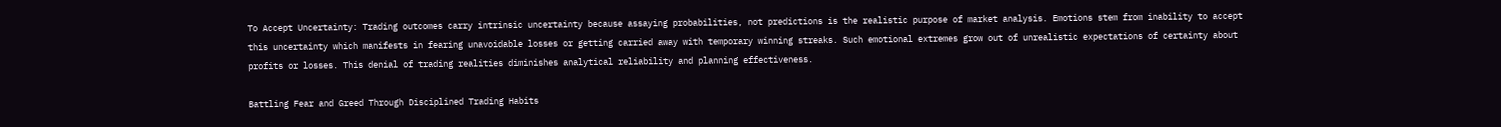To Accept Uncertainty: Trading outcomes carry intrinsic uncertainty because assaying probabilities, not predictions is the realistic purpose of market analysis. Emotions stem from inability to accept this uncertainty which manifests in fearing unavoidable losses or getting carried away with temporary winning streaks. Such emotional extremes grow out of unrealistic expectations of certainty about profits or losses. This denial of trading realities diminishes analytical reliability and planning effectiveness.

Battling Fear and Greed Through Disciplined Trading Habits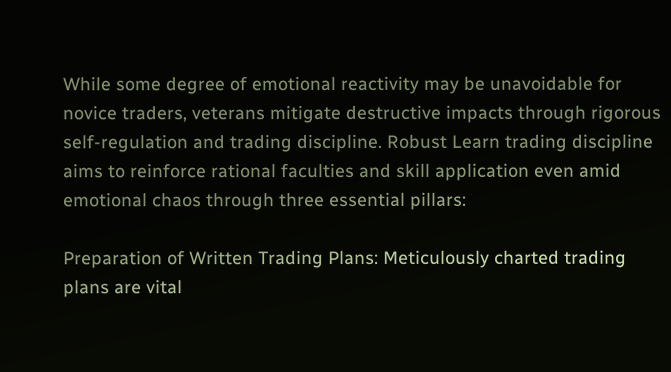While some degree of emotional reactivity may be unavoidable for novice traders, veterans mitigate destructive impacts through rigorous self-regulation and trading discipline. Robust Learn trading discipline aims to reinforce rational faculties and skill application even amid emotional chaos through three essential pillars:

Preparation of Written Trading Plans: Meticulously charted trading plans are vital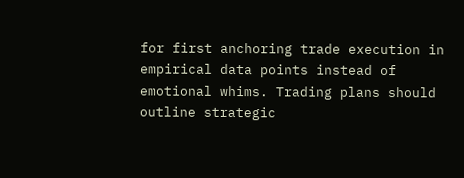for first anchoring trade execution in empirical data points instead of emotional whims. Trading plans should outline strategic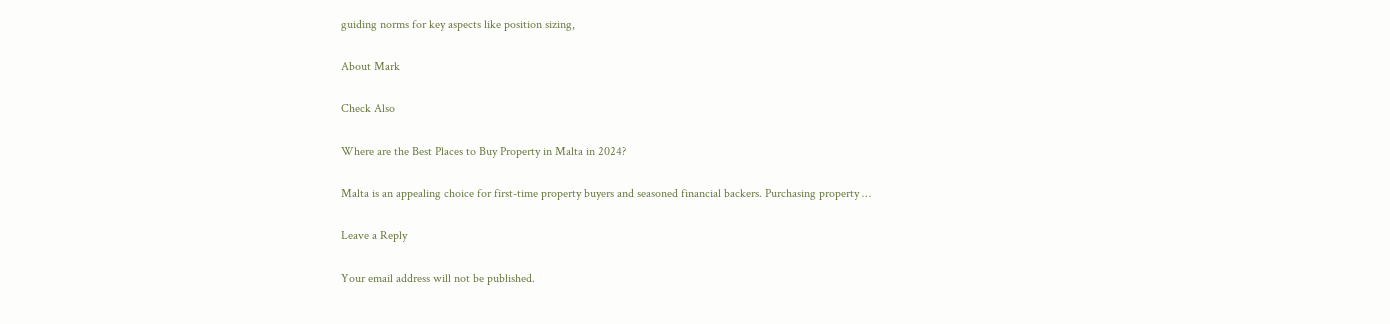guiding norms for key aspects like position sizing,

About Mark

Check Also

Where are the Best Places to Buy Property in Malta in 2024?

Malta is an appealing choice for first-time property buyers and seasoned financial backers. Purchasing property …

Leave a Reply

Your email address will not be published.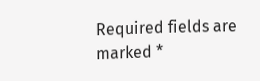Required fields are marked *